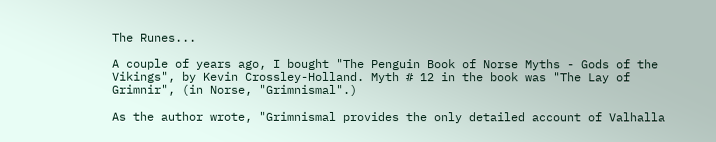The Runes...

A couple of years ago, I bought "The Penguin Book of Norse Myths - Gods of the Vikings", by Kevin Crossley-Holland. Myth # 12 in the book was "The Lay of Grimnir", (in Norse, "Grimnismal".)

As the author wrote, "Grimnismal provides the only detailed account of Valhalla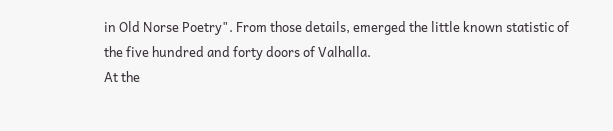in Old Norse Poetry". From those details, emerged the little known statistic of the five hundred and forty doors of Valhalla.
At the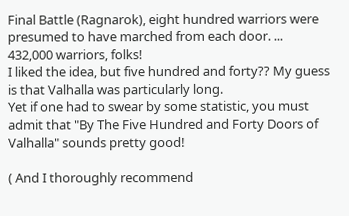Final Battle (Ragnarok), eight hundred warriors were presumed to have marched from each door. ... 432,000 warriors, folks!
I liked the idea, but five hundred and forty?? My guess is that Valhalla was particularly long.
Yet if one had to swear by some statistic, you must admit that "By The Five Hundred and Forty Doors of Valhalla" sounds pretty good!

( And I thoroughly recommend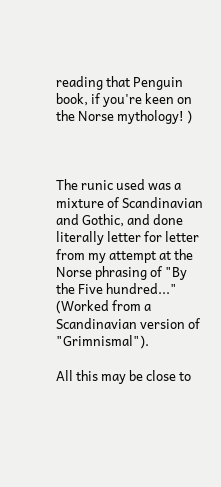reading that Penguin book, if you're keen on the Norse mythology! )



The runic used was a mixture of Scandinavian and Gothic, and done literally letter for letter from my attempt at the Norse phrasing of "By the Five hundred..." (Worked from a Scandinavian version of "Grimnismal").

All this may be close to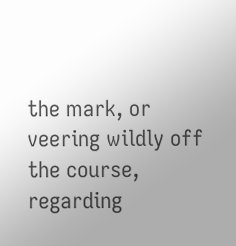the mark, or veering wildly off the course, regarding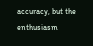accuracy, but the enthusiasm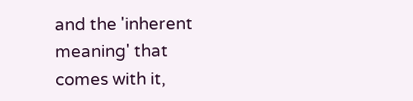and the 'inherent meaning' that comes with it,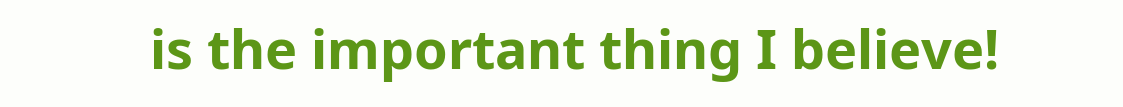is the important thing I believe!